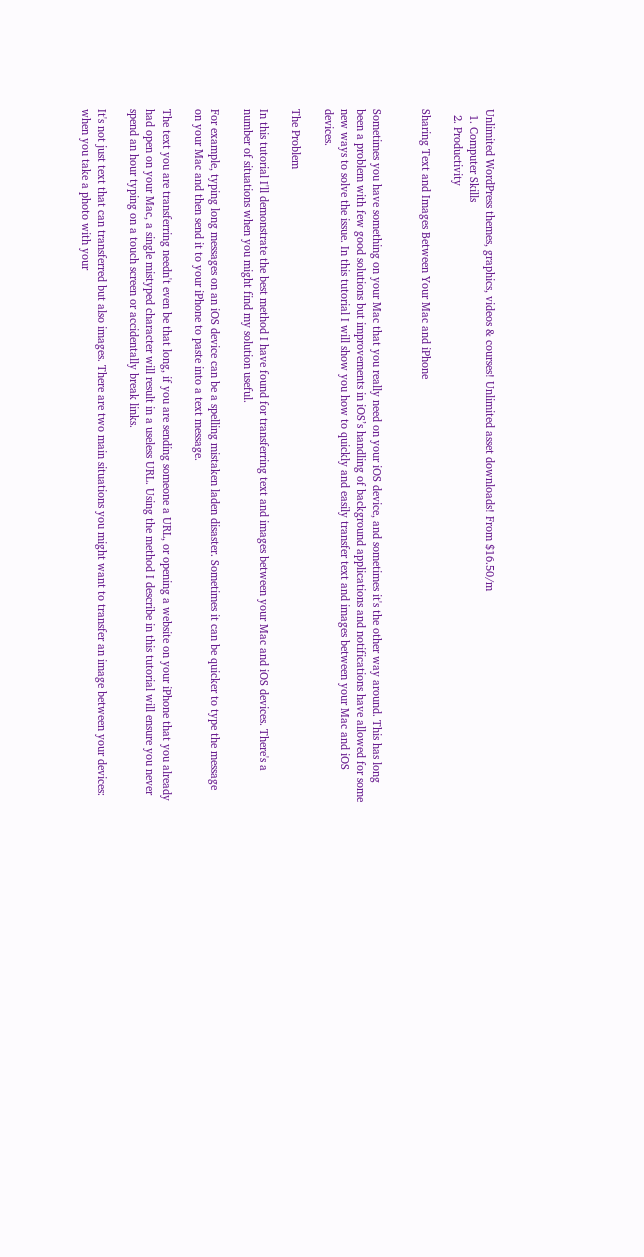Unlimited WordPress themes, graphics, videos & courses! Unlimited asset downloads! From $16.50/m
  1. Computer Skills
  2. Productivity

Sharing Text and Images Between Your Mac and iPhone


Sometimes you have something on your Mac that you really need on your iOS device, and sometimes it's the other way around. This has long been a problem with few good solutions but improvements in iOS’s handling of background applications and notifications have allowed for some new ways to solve the issue. In this tutorial I will show you how to quickly and easily transfer text and images between your Mac and iOS devices.

The Problem

In this tutorial I'll demonstrate the best method I have found for transferring text and images between your Mac and iOS devices. There's a number of situations when you might find my solution useful.

For example, typing long messages on an iOS device can be a spelling mistaken laden disaster. Sometimes it can be quicker to type the message on your Mac and then send it to your iPhone to paste into a text message.

The text you are transferring needn't even be that long, if you are sending someone a URL, or opening a website on your iPhone that you already had open on your Mac, a single mistyped character will result in a useless URL. Using the method I describe in this tutorial will ensure you never spend an hour typing on a touch screen or accidentally break links.

It's not just text that can transferred but also images. There are two main situations you might want to transfer an image between your devices: when you take a photo with your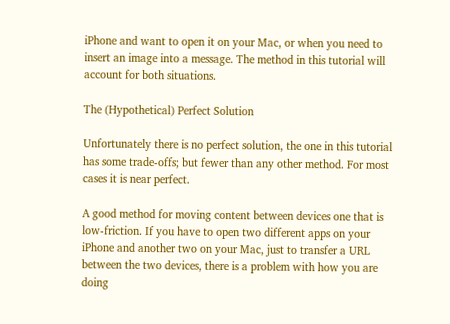iPhone and want to open it on your Mac, or when you need to insert an image into a message. The method in this tutorial will account for both situations.

The (Hypothetical) Perfect Solution

Unfortunately there is no perfect solution, the one in this tutorial has some trade-offs; but fewer than any other method. For most cases it is near perfect.

A good method for moving content between devices one that is low-friction. If you have to open two different apps on your iPhone and another two on your Mac, just to transfer a URL between the two devices, there is a problem with how you are doing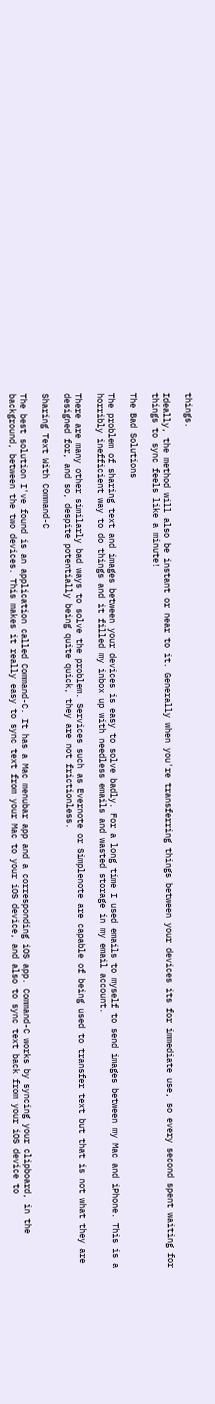things.

Ideally, the method will also be instant or near to it. Generally when you're transferring things between your devices its for immediate use, so every second spent waiting for things to sync feels like a minute!

The Bad Solutions

The problem of sharing text and images between your devices is easy to solve badly. For a long time I used emails to myself to send images between my Mac and iPhone. This is a horribly inefficient way to do things and it filled my inbox up with needless emails and wasted storage in my email account.

There are many other similarly bad ways to solve the problem. Services such as Evernote or Simplenote are capable of being used to transfer text but that is not what they are designed for, and so, despite potentially being quite quick, they are not frictionless.

Sharing Text With Command-C

The best solution I've found is an application called Command-C. It has a Mac menubar app and a corresponding iOS app. Command-C works by syncing your clipboard, in the background, between the two devices. This makes it really easy to sync text from your Mac to your iOS device, and also to sync text back from your iOS device to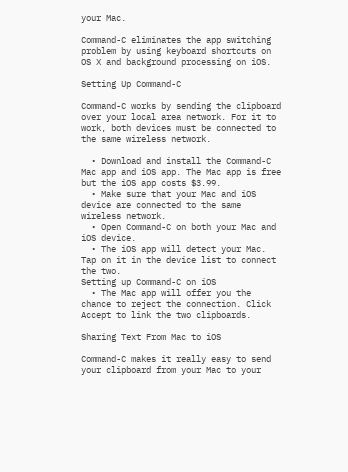your Mac.

Command-C eliminates the app switching problem by using keyboard shortcuts on OS X and background processing on iOS.

Setting Up Command-C

Command-C works by sending the clipboard over your local area network. For it to work, both devices must be connected to the same wireless network.

  • Download and install the Command-C Mac app and iOS app. The Mac app is free but the iOS app costs $3.99.
  • Make sure that your Mac and iOS device are connected to the same wireless network.
  • Open Command-C on both your Mac and iOS device.
  • The iOS app will detect your Mac. Tap on it in the device list to connect the two.
Setting up Command-C on iOS
  • The Mac app will offer you the chance to reject the connection. Click Accept to link the two clipboards.

Sharing Text From Mac to iOS

Command-C makes it really easy to send your clipboard from your Mac to your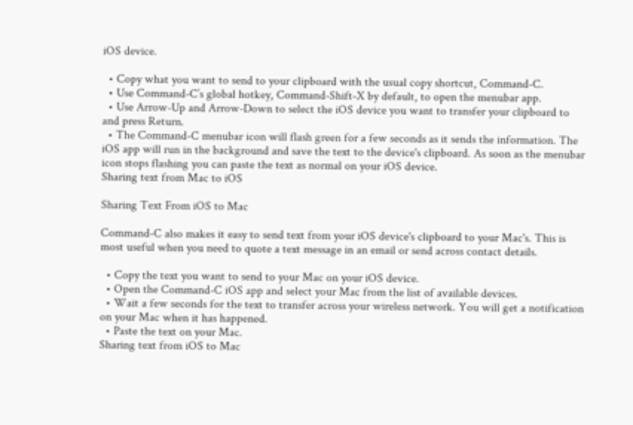iOS device.

  • Copy what you want to send to your clipboard with the usual copy shortcut, Command-C.
  • Use Command-C’s global hotkey, Command-Shift-X by default, to open the menubar app.
  • Use Arrow-Up and Arrow-Down to select the iOS device you want to transfer your clipboard to and press Return.
  • The Command-C menubar icon will flash green for a few seconds as it sends the information. The iOS app will run in the background and save the text to the device's clipboard. As soon as the menubar icon stops flashing you can paste the text as normal on your iOS device.
Sharing text from Mac to iOS

Sharing Text From iOS to Mac

Command-C also makes it easy to send text from your iOS device's clipboard to your Mac's. This is most useful when you need to quote a text message in an email or send across contact details.

  • Copy the text you want to send to your Mac on your iOS device.
  • Open the Command-C iOS app and select your Mac from the list of available devices.
  • Wait a few seconds for the text to transfer across your wireless network. You will get a notification on your Mac when it has happened.
  • Paste the text on your Mac.
Sharing text from iOS to Mac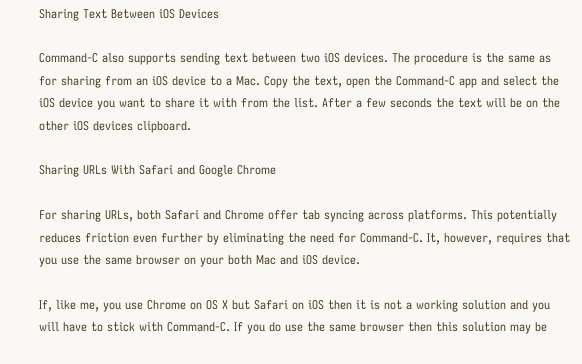Sharing Text Between iOS Devices

Command-C also supports sending text between two iOS devices. The procedure is the same as for sharing from an iOS device to a Mac. Copy the text, open the Command-C app and select the iOS device you want to share it with from the list. After a few seconds the text will be on the other iOS devices clipboard.

Sharing URLs With Safari and Google Chrome

For sharing URLs, both Safari and Chrome offer tab syncing across platforms. This potentially reduces friction even further by eliminating the need for Command-C. It, however, requires that you use the same browser on your both Mac and iOS device.

If, like me, you use Chrome on OS X but Safari on iOS then it is not a working solution and you will have to stick with Command-C. If you do use the same browser then this solution may be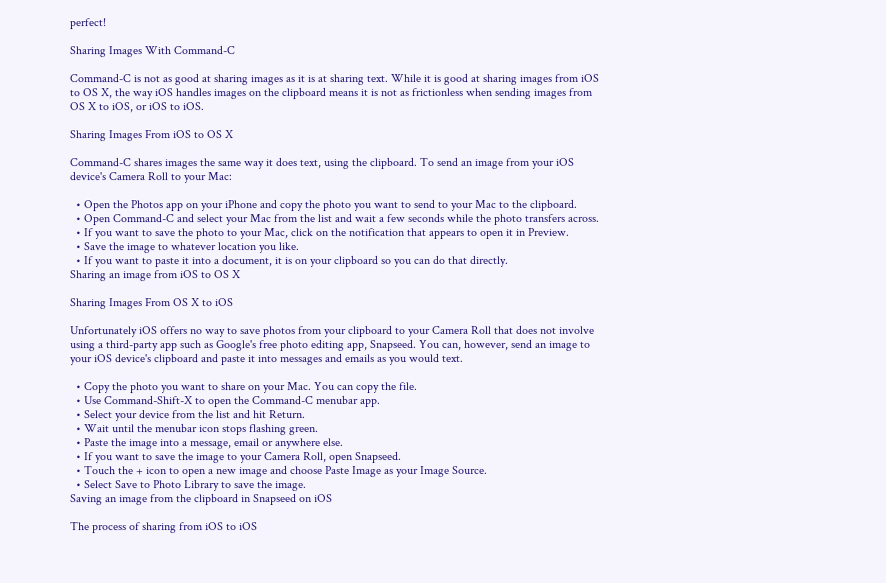perfect!

Sharing Images With Command-C

Command-C is not as good at sharing images as it is at sharing text. While it is good at sharing images from iOS to OS X, the way iOS handles images on the clipboard means it is not as frictionless when sending images from OS X to iOS, or iOS to iOS.

Sharing Images From iOS to OS X

Command-C shares images the same way it does text, using the clipboard. To send an image from your iOS device's Camera Roll to your Mac:

  • Open the Photos app on your iPhone and copy the photo you want to send to your Mac to the clipboard.
  • Open Command-C and select your Mac from the list and wait a few seconds while the photo transfers across.
  • If you want to save the photo to your Mac, click on the notification that appears to open it in Preview.
  • Save the image to whatever location you like.
  • If you want to paste it into a document, it is on your clipboard so you can do that directly.
Sharing an image from iOS to OS X

Sharing Images From OS X to iOS

Unfortunately iOS offers no way to save photos from your clipboard to your Camera Roll that does not involve using a third-party app such as Google's free photo editing app, Snapseed. You can, however, send an image to your iOS device's clipboard and paste it into messages and emails as you would text.

  • Copy the photo you want to share on your Mac. You can copy the file.
  • Use Command-Shift-X to open the Command-C menubar app.
  • Select your device from the list and hit Return.
  • Wait until the menubar icon stops flashing green.
  • Paste the image into a message, email or anywhere else.
  • If you want to save the image to your Camera Roll, open Snapseed.
  • Touch the + icon to open a new image and choose Paste Image as your Image Source.
  • Select Save to Photo Library to save the image.
Saving an image from the clipboard in Snapseed on iOS

The process of sharing from iOS to iOS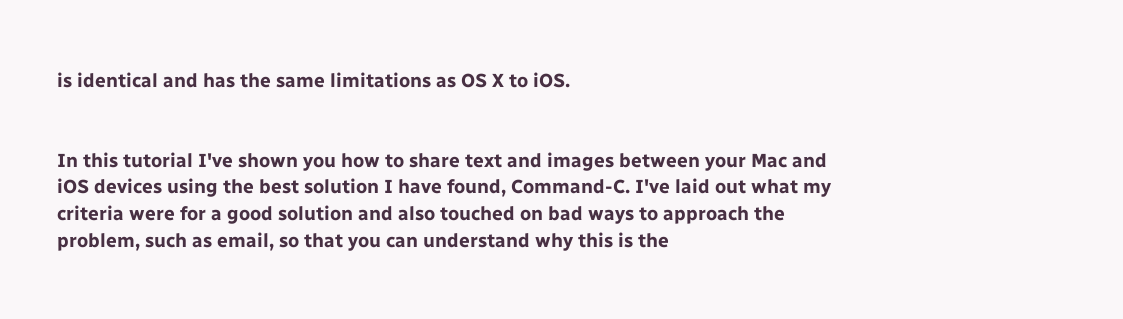is identical and has the same limitations as OS X to iOS.


In this tutorial I've shown you how to share text and images between your Mac and iOS devices using the best solution I have found, Command-C. I've laid out what my criteria were for a good solution and also touched on bad ways to approach the problem, such as email, so that you can understand why this is the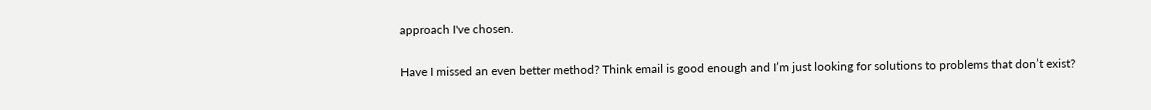approach I've chosen.

Have I missed an even better method? Think email is good enough and I’m just looking for solutions to problems that don’t exist?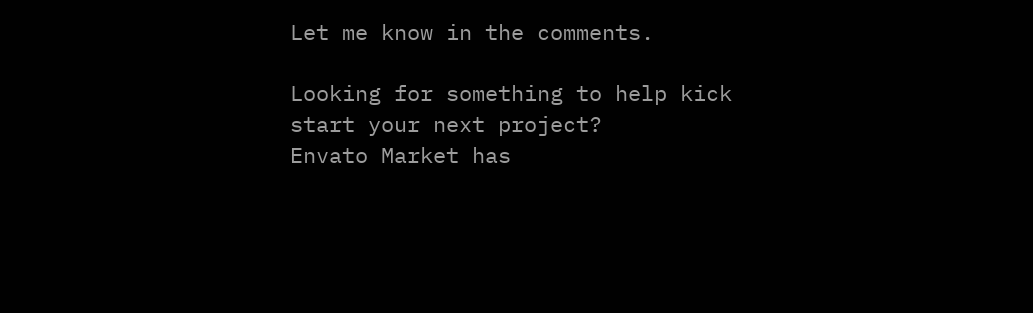Let me know in the comments.

Looking for something to help kick start your next project?
Envato Market has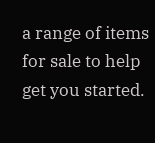a range of items for sale to help get you started.